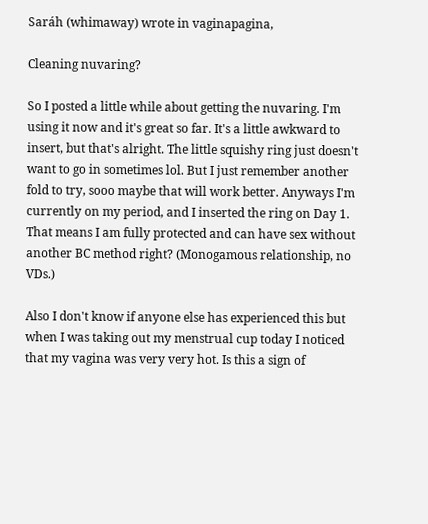Saráh (whimaway) wrote in vaginapagina,

Cleaning nuvaring?

So I posted a little while about getting the nuvaring. I'm using it now and it's great so far. It's a little awkward to insert, but that's alright. The little squishy ring just doesn't want to go in sometimes lol. But I just remember another fold to try, sooo maybe that will work better. Anyways I'm currently on my period, and I inserted the ring on Day 1. That means I am fully protected and can have sex without another BC method right? (Monogamous relationship, no VDs.)

Also I don't know if anyone else has experienced this but when I was taking out my menstrual cup today I noticed that my vagina was very very hot. Is this a sign of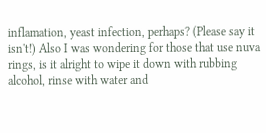inflamation, yeast infection, perhaps? (Please say it isn't!) Also I was wondering for those that use nuva rings, is it alright to wipe it down with rubbing alcohol, rinse with water and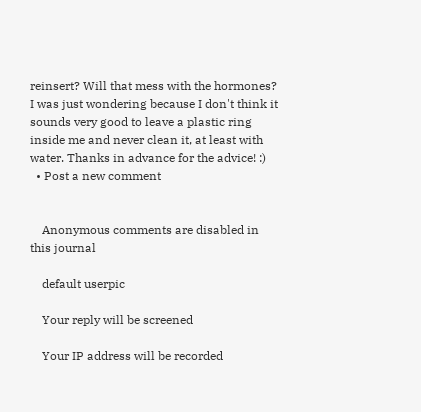reinsert? Will that mess with the hormones? I was just wondering because I don't think it sounds very good to leave a plastic ring inside me and never clean it, at least with water. Thanks in advance for the advice! :)
  • Post a new comment


    Anonymous comments are disabled in this journal

    default userpic

    Your reply will be screened

    Your IP address will be recorded